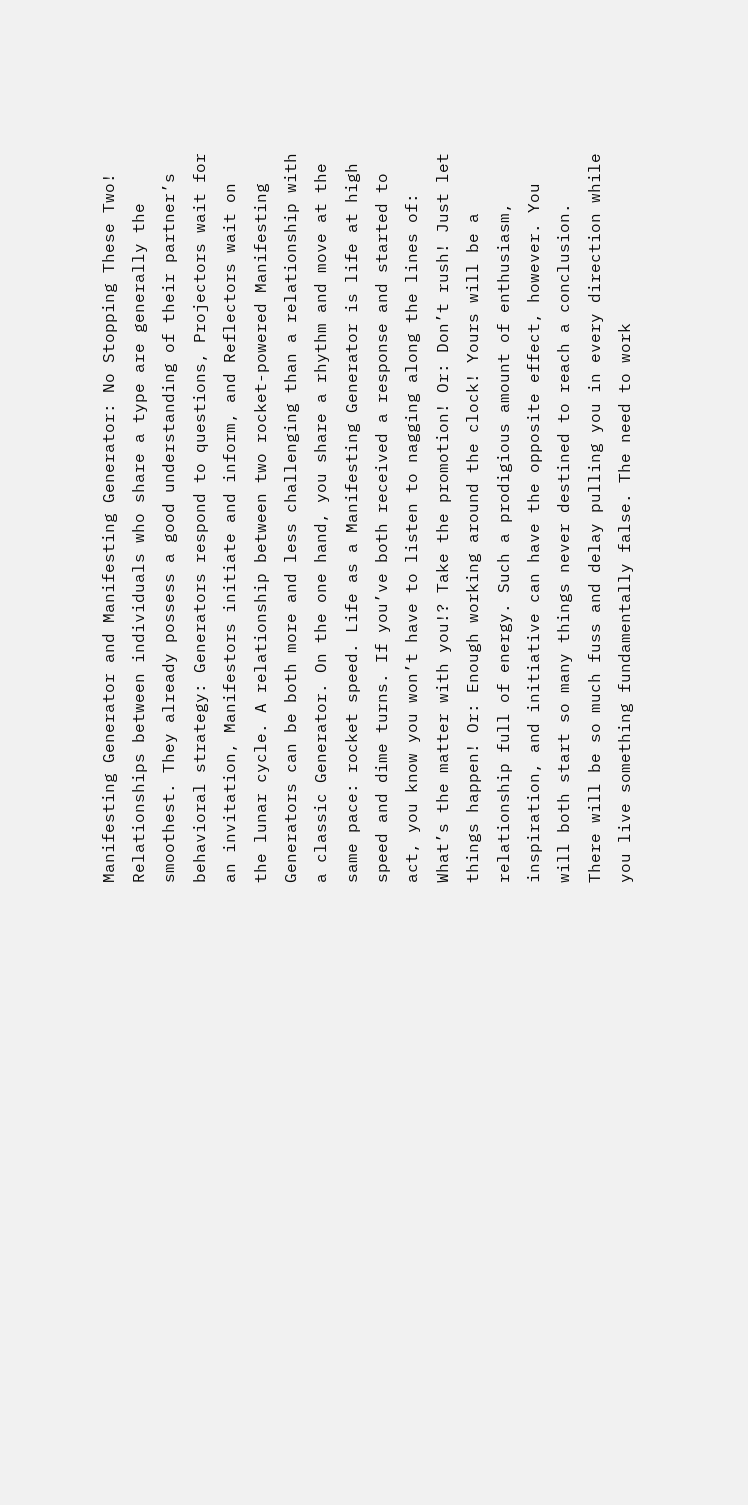Manifesting Generator and Manifesting Generator: No Stopping These Two!
Relationships between individuals who share a type are generally the smoothest. They already possess a good understanding of their partner’s behavioral strategy: Generators respond to questions, Projectors wait for an invitation, Manifestors initiate and inform, and Reflectors wait on the lunar cycle. A relationship between two rocket-powered Manifesting Generators can be both more and less challenging than a relationship with a classic Generator. On the one hand, you share a rhythm and move at the same pace: rocket speed. Life as a Manifesting Generator is life at high speed and dime turns. If you’ve both received a response and started to act, you know you won’t have to listen to nagging along the lines of: What’s the matter with you!? Take the promotion! Or: Don’t rush! Just let things happen! Or: Enough working around the clock! Yours will be a relationship full of energy. Such a prodigious amount of enthusiasm, inspiration, and initiative can have the opposite effect, however. You will both start so many things never destined to reach a conclusion. There will be so much fuss and delay pulling you in every direction while you live something fundamentally false. The need to work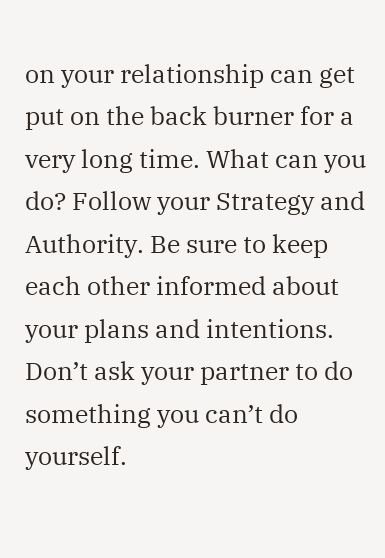on your relationship can get put on the back burner for a very long time. What can you do? Follow your Strategy and Authority. Be sure to keep each other informed about your plans and intentions. Don’t ask your partner to do something you can’t do yourself.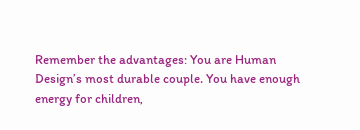Remember the advantages: You are Human Design’s most durable couple. You have enough energy for children,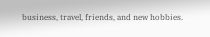business, travel, friends, and new hobbies.